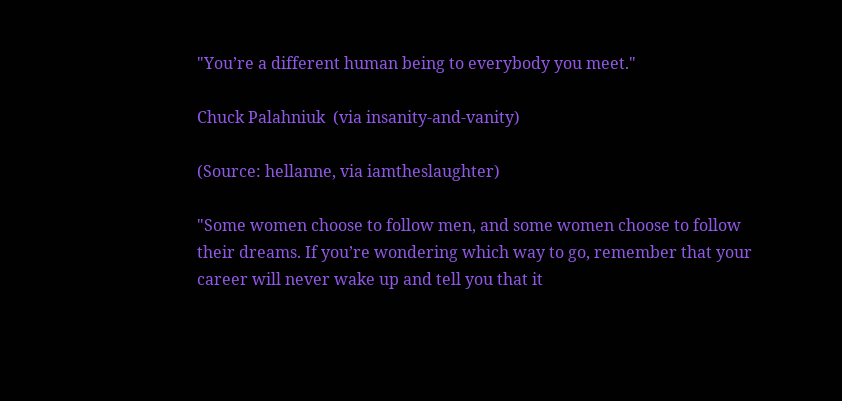"You’re a different human being to everybody you meet."

Chuck Palahniuk  (via insanity-and-vanity)

(Source: hellanne, via iamtheslaughter)

"Some women choose to follow men, and some women choose to follow their dreams. If you’re wondering which way to go, remember that your career will never wake up and tell you that it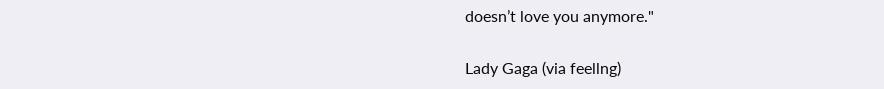doesn’t love you anymore."

Lady Gaga (via feellng)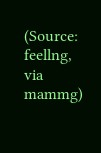(Source: feellng, via mammg)